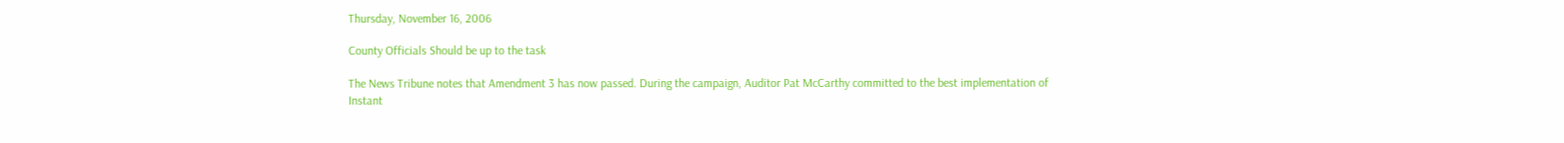Thursday, November 16, 2006

County Officials Should be up to the task

The News Tribune notes that Amendment 3 has now passed. During the campaign, Auditor Pat McCarthy committed to the best implementation of Instant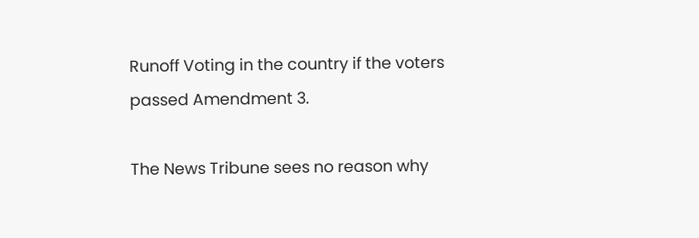Runoff Voting in the country if the voters passed Amendment 3.

The News Tribune sees no reason why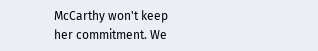McCarthy won't keep her commitment. We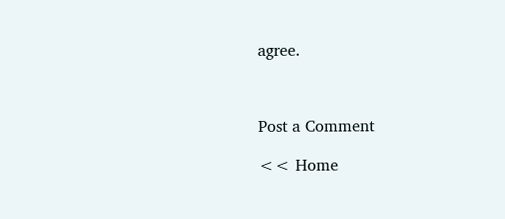agree.



Post a Comment

<< Home